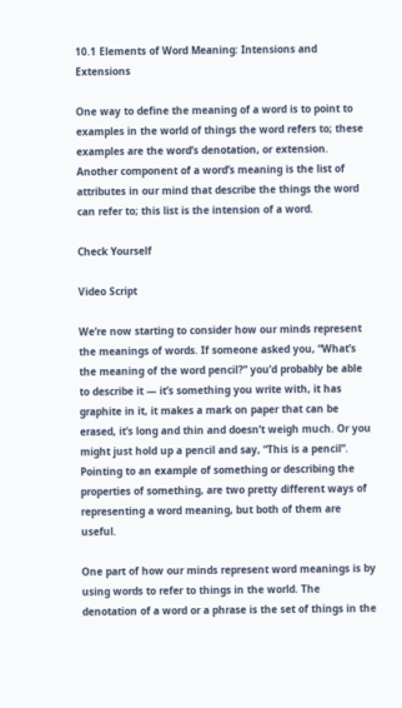10.1 Elements of Word Meaning: Intensions and Extensions

One way to define the meaning of a word is to point to examples in the world of things the word refers to; these examples are the word’s denotation, or extension. Another component of a word’s meaning is the list of attributes in our mind that describe the things the word can refer to; this list is the intension of a word.

Check Yourself

Video Script

We’re now starting to consider how our minds represent the meanings of words. If someone asked you, “What’s the meaning of the word pencil?” you’d probably be able to describe it — it’s something you write with, it has graphite in it, it makes a mark on paper that can be erased, it’s long and thin and doesn’t weigh much. Or you might just hold up a pencil and say, “This is a pencil”. Pointing to an example of something or describing the properties of something, are two pretty different ways of representing a word meaning, but both of them are useful.

One part of how our minds represent word meanings is by using words to refer to things in the world. The denotation of a word or a phrase is the set of things in the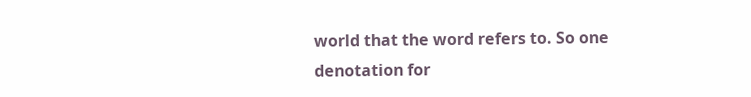world that the word refers to. So one denotation for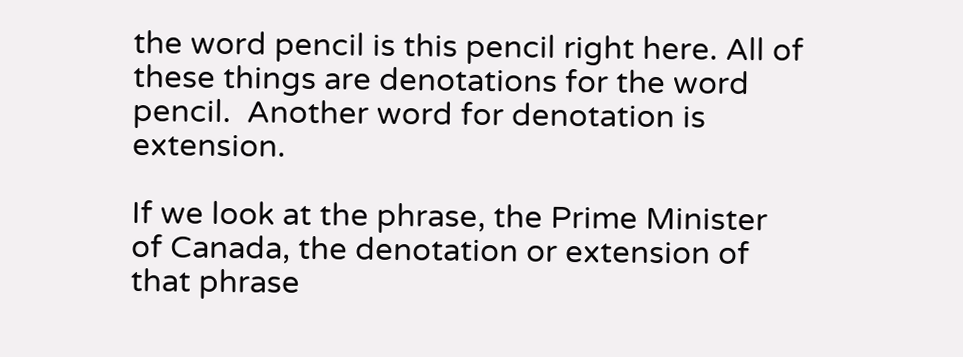the word pencil is this pencil right here. All of these things are denotations for the word pencil.  Another word for denotation is extension.

If we look at the phrase, the Prime Minister of Canada, the denotation or extension of that phrase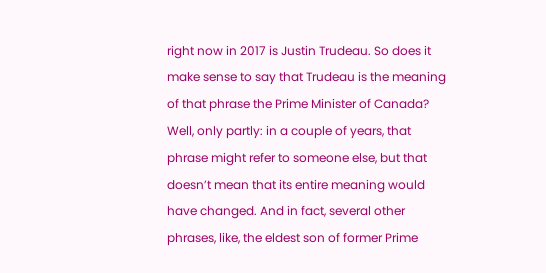right now in 2017 is Justin Trudeau. So does it make sense to say that Trudeau is the meaning of that phrase the Prime Minister of Canada? Well, only partly: in a couple of years, that phrase might refer to someone else, but that doesn’t mean that its entire meaning would have changed. And in fact, several other phrases, like, the eldest son of former Prime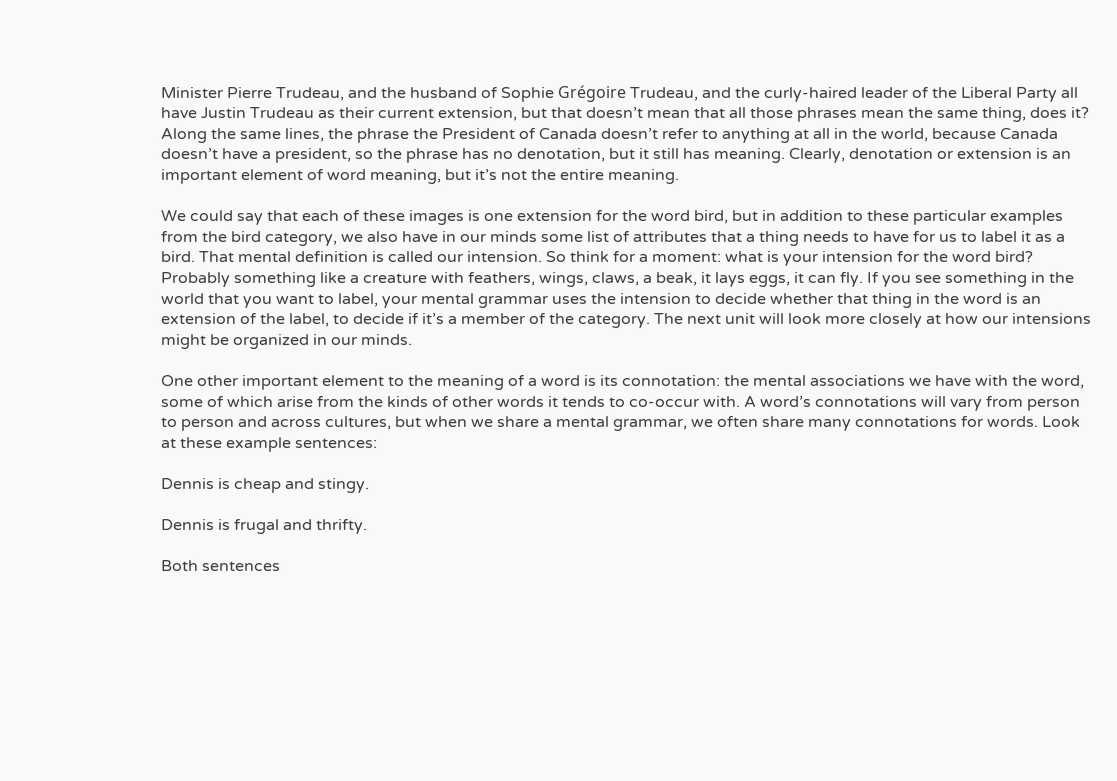Minister Pierre Trudeau, and the husband of Sophie Grégoire Trudeau, and the curly-haired leader of the Liberal Party all have Justin Trudeau as their current extension, but that doesn’t mean that all those phrases mean the same thing, does it? Along the same lines, the phrase the President of Canada doesn’t refer to anything at all in the world, because Canada doesn’t have a president, so the phrase has no denotation, but it still has meaning. Clearly, denotation or extension is an important element of word meaning, but it’s not the entire meaning.

We could say that each of these images is one extension for the word bird, but in addition to these particular examples from the bird category, we also have in our minds some list of attributes that a thing needs to have for us to label it as a bird. That mental definition is called our intension. So think for a moment: what is your intension for the word bird? Probably something like a creature with feathers, wings, claws, a beak, it lays eggs, it can fly. If you see something in the world that you want to label, your mental grammar uses the intension to decide whether that thing in the word is an extension of the label, to decide if it’s a member of the category. The next unit will look more closely at how our intensions might be organized in our minds.

One other important element to the meaning of a word is its connotation: the mental associations we have with the word, some of which arise from the kinds of other words it tends to co-occur with. A word’s connotations will vary from person to person and across cultures, but when we share a mental grammar, we often share many connotations for words. Look at these example sentences:

Dennis is cheap and stingy.

Dennis is frugal and thrifty.

Both sentences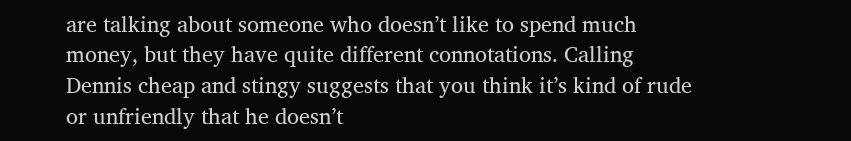are talking about someone who doesn’t like to spend much money, but they have quite different connotations. Calling Dennis cheap and stingy suggests that you think it’s kind of rude or unfriendly that he doesn’t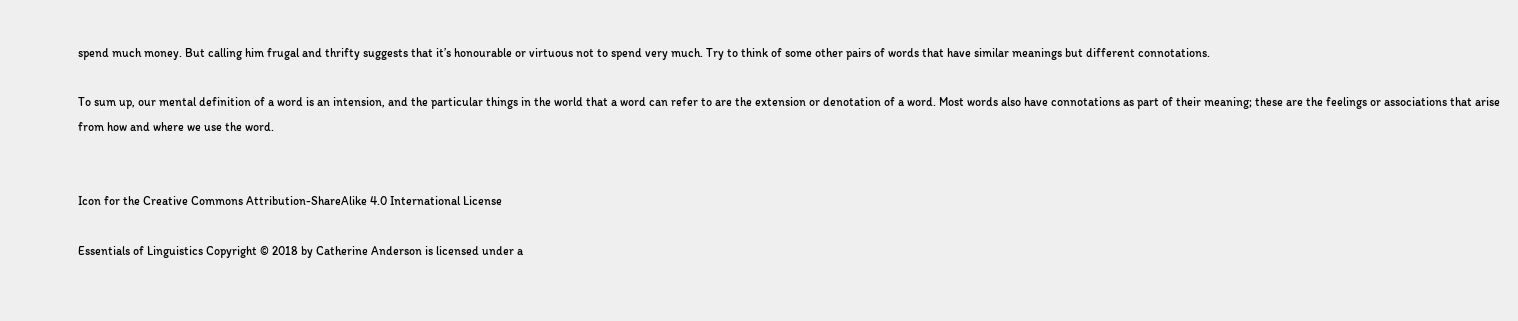spend much money. But calling him frugal and thrifty suggests that it’s honourable or virtuous not to spend very much. Try to think of some other pairs of words that have similar meanings but different connotations.

To sum up, our mental definition of a word is an intension, and the particular things in the world that a word can refer to are the extension or denotation of a word. Most words also have connotations as part of their meaning; these are the feelings or associations that arise from how and where we use the word.


Icon for the Creative Commons Attribution-ShareAlike 4.0 International License

Essentials of Linguistics Copyright © 2018 by Catherine Anderson is licensed under a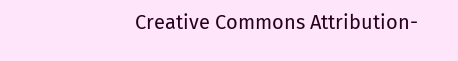Creative Commons Attribution-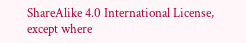ShareAlike 4.0 International License, except where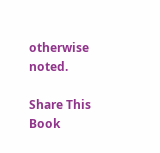otherwise noted.

Share This Book